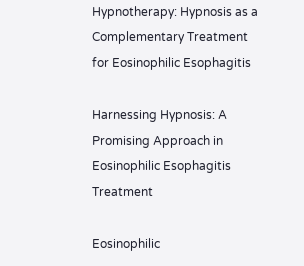Hypnotherapy: Hypnosis as a Complementary Treatment for Eosinophilic Esophagitis

Harnessing Hypnosis: A Promising Approach in Eosinophilic Esophagitis Treatment

Eosinophilic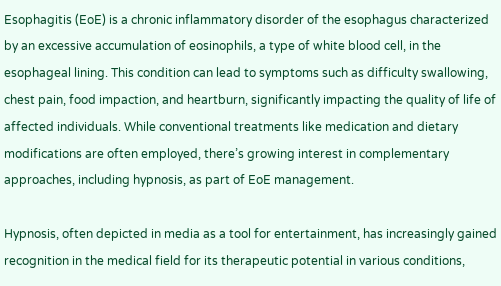Esophagitis (EoE) is a chronic inflammatory disorder of the esophagus characterized by an excessive accumulation of eosinophils, a type of white blood cell, in the esophageal lining. This condition can lead to symptoms such as difficulty swallowing, chest pain, food impaction, and heartburn, significantly impacting the quality of life of affected individuals. While conventional treatments like medication and dietary modifications are often employed, there’s growing interest in complementary approaches, including hypnosis, as part of EoE management.

Hypnosis, often depicted in media as a tool for entertainment, has increasingly gained recognition in the medical field for its therapeutic potential in various conditions,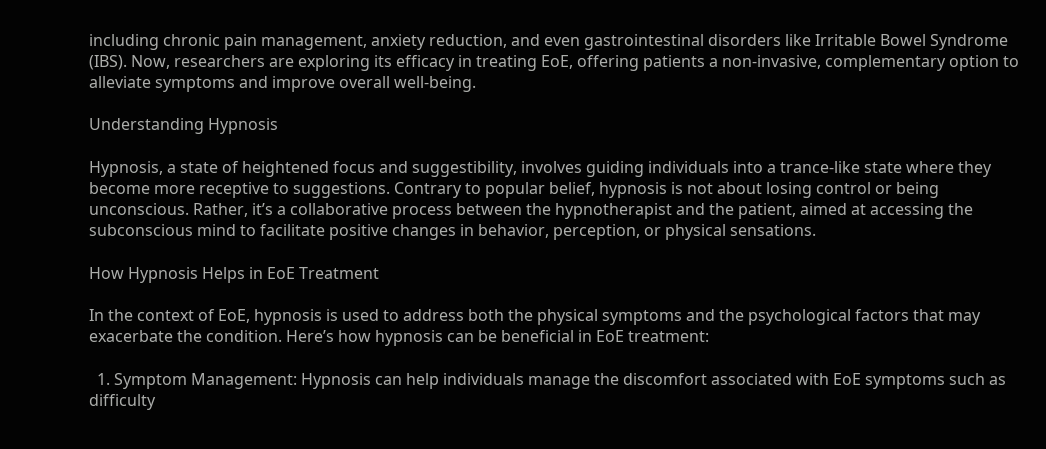including chronic pain management, anxiety reduction, and even gastrointestinal disorders like Irritable Bowel Syndrome (IBS). Now, researchers are exploring its efficacy in treating EoE, offering patients a non-invasive, complementary option to alleviate symptoms and improve overall well-being.

Understanding Hypnosis

Hypnosis, a state of heightened focus and suggestibility, involves guiding individuals into a trance-like state where they become more receptive to suggestions. Contrary to popular belief, hypnosis is not about losing control or being unconscious. Rather, it’s a collaborative process between the hypnotherapist and the patient, aimed at accessing the subconscious mind to facilitate positive changes in behavior, perception, or physical sensations.

How Hypnosis Helps in EoE Treatment

In the context of EoE, hypnosis is used to address both the physical symptoms and the psychological factors that may exacerbate the condition. Here’s how hypnosis can be beneficial in EoE treatment:

  1. Symptom Management: Hypnosis can help individuals manage the discomfort associated with EoE symptoms such as difficulty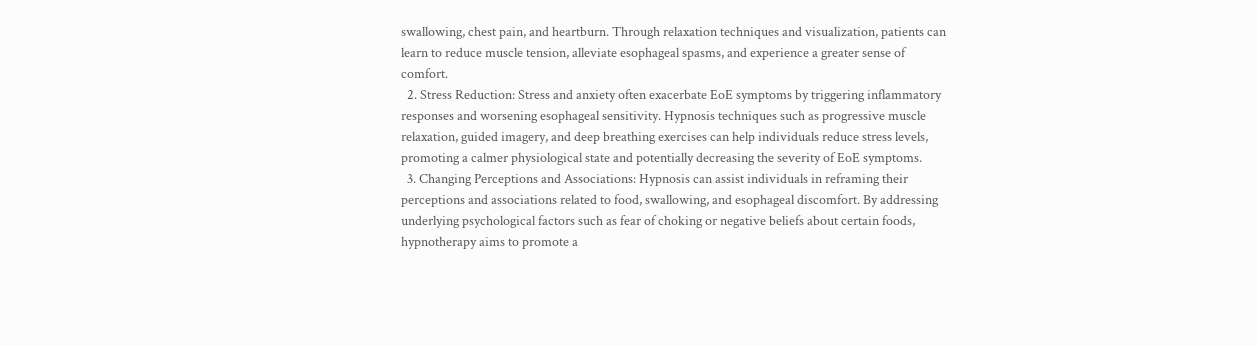swallowing, chest pain, and heartburn. Through relaxation techniques and visualization, patients can learn to reduce muscle tension, alleviate esophageal spasms, and experience a greater sense of comfort.
  2. Stress Reduction: Stress and anxiety often exacerbate EoE symptoms by triggering inflammatory responses and worsening esophageal sensitivity. Hypnosis techniques such as progressive muscle relaxation, guided imagery, and deep breathing exercises can help individuals reduce stress levels, promoting a calmer physiological state and potentially decreasing the severity of EoE symptoms.
  3. Changing Perceptions and Associations: Hypnosis can assist individuals in reframing their perceptions and associations related to food, swallowing, and esophageal discomfort. By addressing underlying psychological factors such as fear of choking or negative beliefs about certain foods, hypnotherapy aims to promote a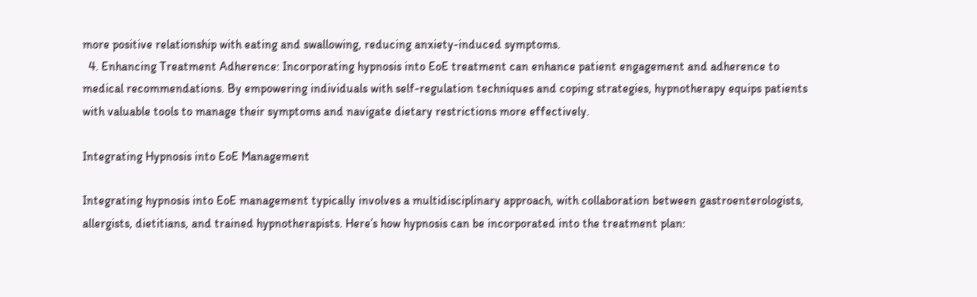more positive relationship with eating and swallowing, reducing anxiety-induced symptoms.
  4. Enhancing Treatment Adherence: Incorporating hypnosis into EoE treatment can enhance patient engagement and adherence to medical recommendations. By empowering individuals with self-regulation techniques and coping strategies, hypnotherapy equips patients with valuable tools to manage their symptoms and navigate dietary restrictions more effectively.

Integrating Hypnosis into EoE Management

Integrating hypnosis into EoE management typically involves a multidisciplinary approach, with collaboration between gastroenterologists, allergists, dietitians, and trained hypnotherapists. Here’s how hypnosis can be incorporated into the treatment plan: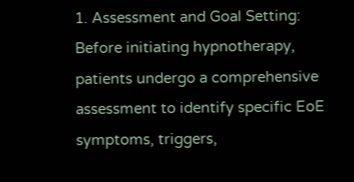1. Assessment and Goal Setting: Before initiating hypnotherapy, patients undergo a comprehensive assessment to identify specific EoE symptoms, triggers,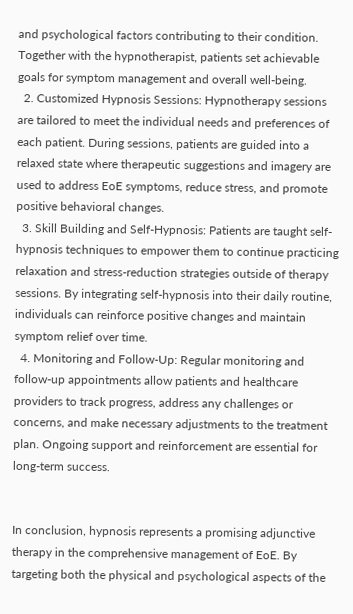and psychological factors contributing to their condition. Together with the hypnotherapist, patients set achievable goals for symptom management and overall well-being.
  2. Customized Hypnosis Sessions: Hypnotherapy sessions are tailored to meet the individual needs and preferences of each patient. During sessions, patients are guided into a relaxed state where therapeutic suggestions and imagery are used to address EoE symptoms, reduce stress, and promote positive behavioral changes.
  3. Skill Building and Self-Hypnosis: Patients are taught self-hypnosis techniques to empower them to continue practicing relaxation and stress-reduction strategies outside of therapy sessions. By integrating self-hypnosis into their daily routine, individuals can reinforce positive changes and maintain symptom relief over time.
  4. Monitoring and Follow-Up: Regular monitoring and follow-up appointments allow patients and healthcare providers to track progress, address any challenges or concerns, and make necessary adjustments to the treatment plan. Ongoing support and reinforcement are essential for long-term success.


In conclusion, hypnosis represents a promising adjunctive therapy in the comprehensive management of EoE. By targeting both the physical and psychological aspects of the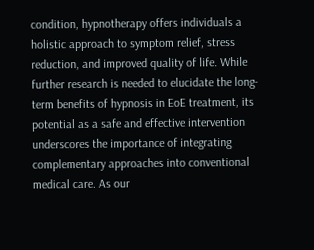condition, hypnotherapy offers individuals a holistic approach to symptom relief, stress reduction, and improved quality of life. While further research is needed to elucidate the long-term benefits of hypnosis in EoE treatment, its potential as a safe and effective intervention underscores the importance of integrating complementary approaches into conventional medical care. As our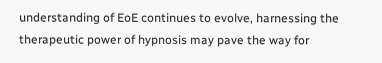understanding of EoE continues to evolve, harnessing the therapeutic power of hypnosis may pave the way for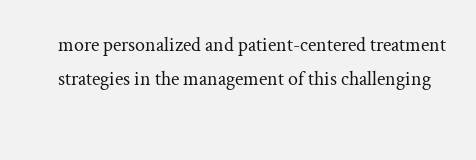more personalized and patient-centered treatment strategies in the management of this challenging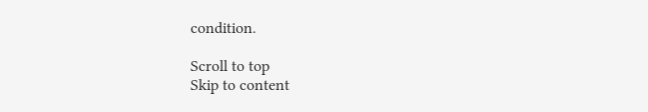condition.

Scroll to top
Skip to content